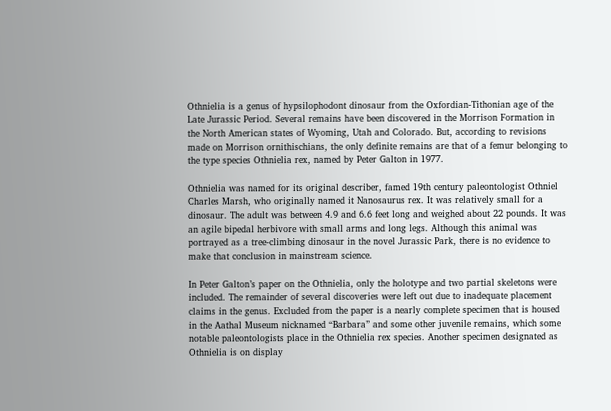Othnielia is a genus of hypsilophodont dinosaur from the Oxfordian-Tithonian age of the Late Jurassic Period. Several remains have been discovered in the Morrison Formation in the North American states of Wyoming, Utah and Colorado. But, according to revisions made on Morrison ornithischians, the only definite remains are that of a femur belonging to the type species Othnielia rex, named by Peter Galton in 1977.

Othnielia was named for its original describer, famed 19th century paleontologist Othniel Charles Marsh, who originally named it Nanosaurus rex. It was relatively small for a dinosaur. The adult was between 4.9 and 6.6 feet long and weighed about 22 pounds. It was an agile bipedal herbivore with small arms and long legs. Although this animal was portrayed as a tree-climbing dinosaur in the novel Jurassic Park, there is no evidence to make that conclusion in mainstream science.

In Peter Galton’s paper on the Othnielia, only the holotype and two partial skeletons were included. The remainder of several discoveries were left out due to inadequate placement claims in the genus. Excluded from the paper is a nearly complete specimen that is housed in the Aathal Museum nicknamed “Barbara” and some other juvenile remains, which some notable paleontologists place in the Othnielia rex species. Another specimen designated as Othnielia is on display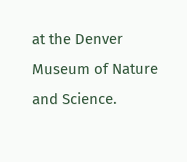at the Denver Museum of Nature and Science.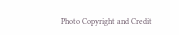Photo Copyright and Credit